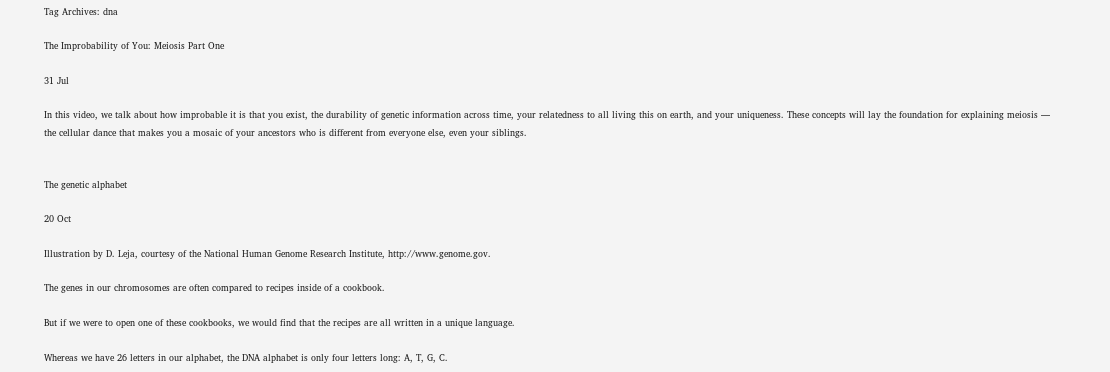Tag Archives: dna

The Improbability of You: Meiosis Part One

31 Jul

In this video, we talk about how improbable it is that you exist, the durability of genetic information across time, your relatedness to all living this on earth, and your uniqueness. These concepts will lay the foundation for explaining meiosis — the cellular dance that makes you a mosaic of your ancestors who is different from everyone else, even your siblings.


The genetic alphabet

20 Oct

Illustration by D. Leja, courtesy of the National Human Genome Research Institute, http://www.genome.gov.

The genes in our chromosomes are often compared to recipes inside of a cookbook.

But if we were to open one of these cookbooks, we would find that the recipes are all written in a unique language.

Whereas we have 26 letters in our alphabet, the DNA alphabet is only four letters long: A, T, G, C.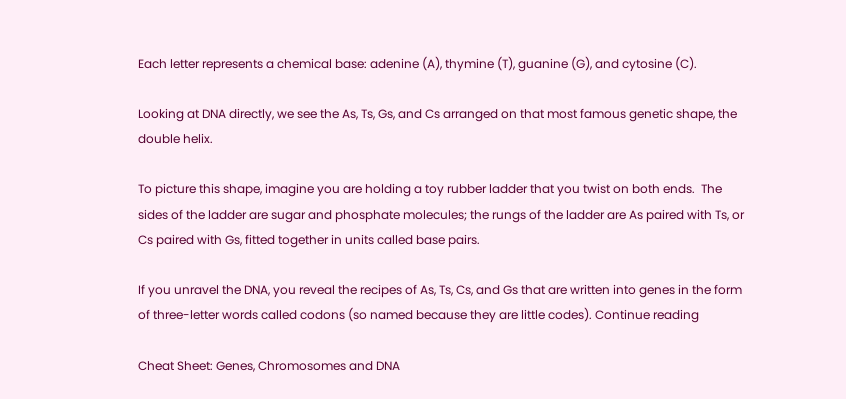Each letter represents a chemical base: adenine (A), thymine (T), guanine (G), and cytosine (C).

Looking at DNA directly, we see the As, Ts, Gs, and Cs arranged on that most famous genetic shape, the double helix.

To picture this shape, imagine you are holding a toy rubber ladder that you twist on both ends.  The sides of the ladder are sugar and phosphate molecules; the rungs of the ladder are As paired with Ts, or Cs paired with Gs, fitted together in units called base pairs.

If you unravel the DNA, you reveal the recipes of As, Ts, Cs, and Gs that are written into genes in the form of three-letter words called codons (so named because they are little codes). Continue reading

Cheat Sheet: Genes, Chromosomes and DNA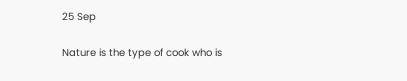25 Sep

Nature is the type of cook who is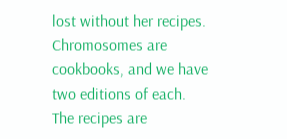lost without her recipes. Chromosomes are cookbooks, and we have two editions of each.  The recipes are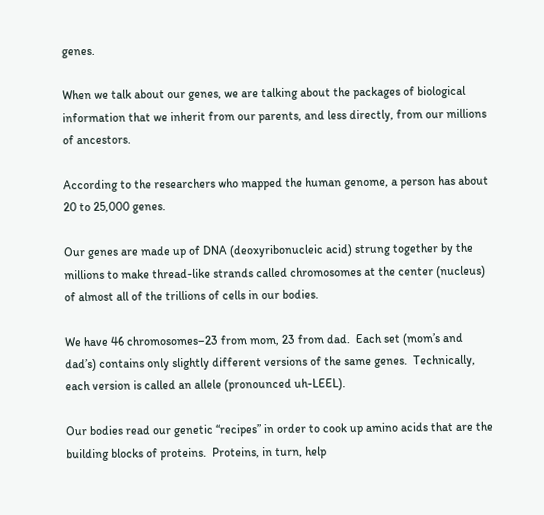genes.

When we talk about our genes, we are talking about the packages of biological information that we inherit from our parents, and less directly, from our millions of ancestors.

According to the researchers who mapped the human genome, a person has about 20 to 25,000 genes.

Our genes are made up of DNA (deoxyribonucleic acid) strung together by the millions to make thread-like strands called chromosomes at the center (nucleus) of almost all of the trillions of cells in our bodies.

We have 46 chromosomes–23 from mom, 23 from dad.  Each set (mom’s and dad’s) contains only slightly different versions of the same genes.  Technically, each version is called an allele (pronounced uh-LEEL).

Our bodies read our genetic “recipes” in order to cook up amino acids that are the building blocks of proteins.  Proteins, in turn, help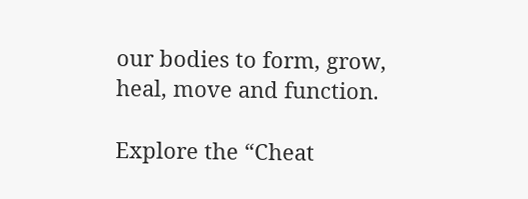our bodies to form, grow, heal, move and function.

Explore the “Cheat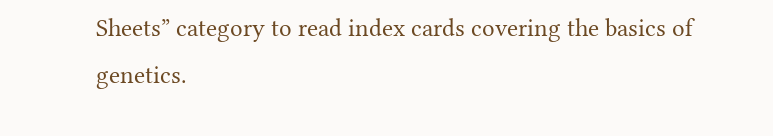Sheets” category to read index cards covering the basics of genetics.